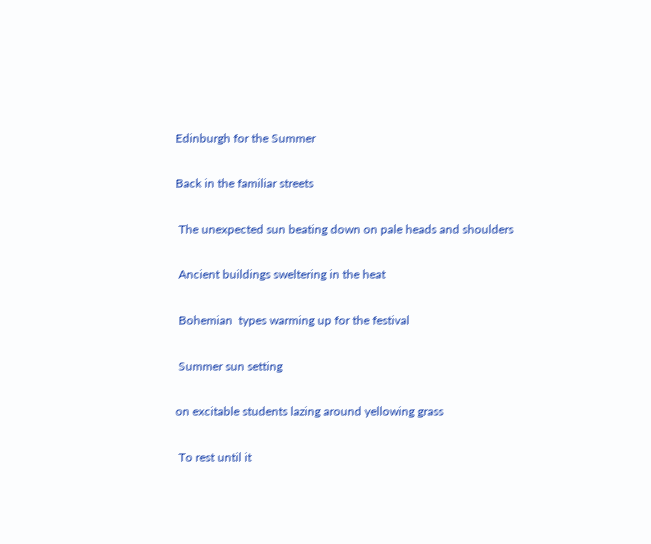Edinburgh for the Summer

Back in the familiar streets

 The unexpected sun beating down on pale heads and shoulders

 Ancient buildings sweltering in the heat

 Bohemian  types warming up for the festival

 Summer sun setting

on excitable students lazing around yellowing grass

 To rest until it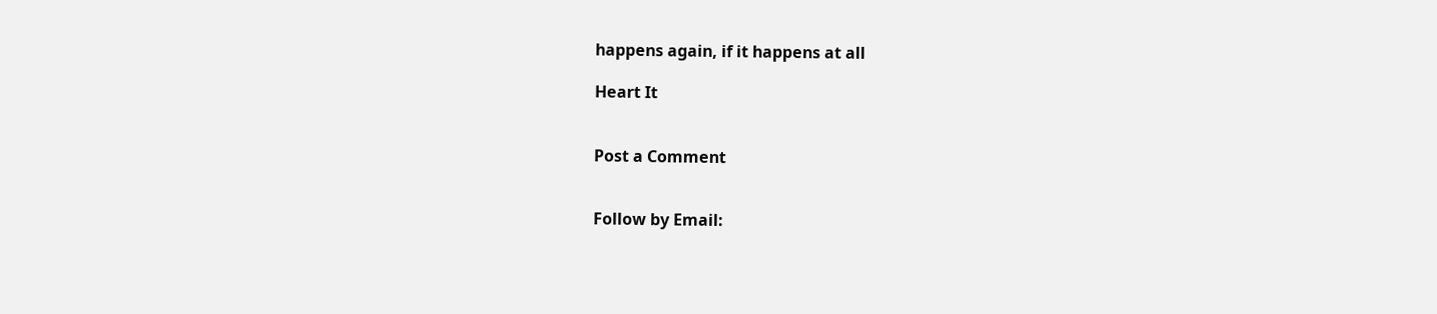happens again, if it happens at all

Heart It


Post a Comment


Follow by Email: